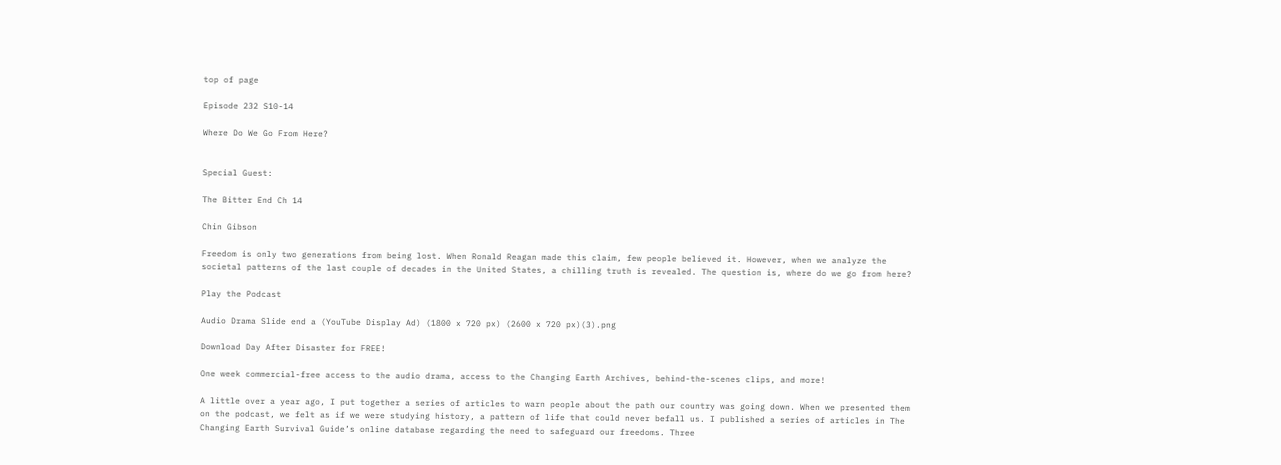top of page

Episode 232 S10-14

Where Do We Go From Here?


Special Guest:

The Bitter End Ch 14

Chin Gibson

Freedom is only two generations from being lost. When Ronald Reagan made this claim, few people believed it. However, when we analyze the societal patterns of the last couple of decades in the United States, a chilling truth is revealed. The question is, where do we go from here?

Play the Podcast

Audio Drama Slide end a (YouTube Display Ad) (1800 x 720 px) (2600 x 720 px)(3).png

Download Day After Disaster for FREE!

One week commercial-free access to the audio drama, access to the Changing Earth Archives, behind-the-scenes clips, and more!

A little over a year ago, I put together a series of articles to warn people about the path our country was going down. When we presented them on the podcast, we felt as if we were studying history, a pattern of life that could never befall us. I published a series of articles in The Changing Earth Survival Guide’s online database regarding the need to safeguard our freedoms. Three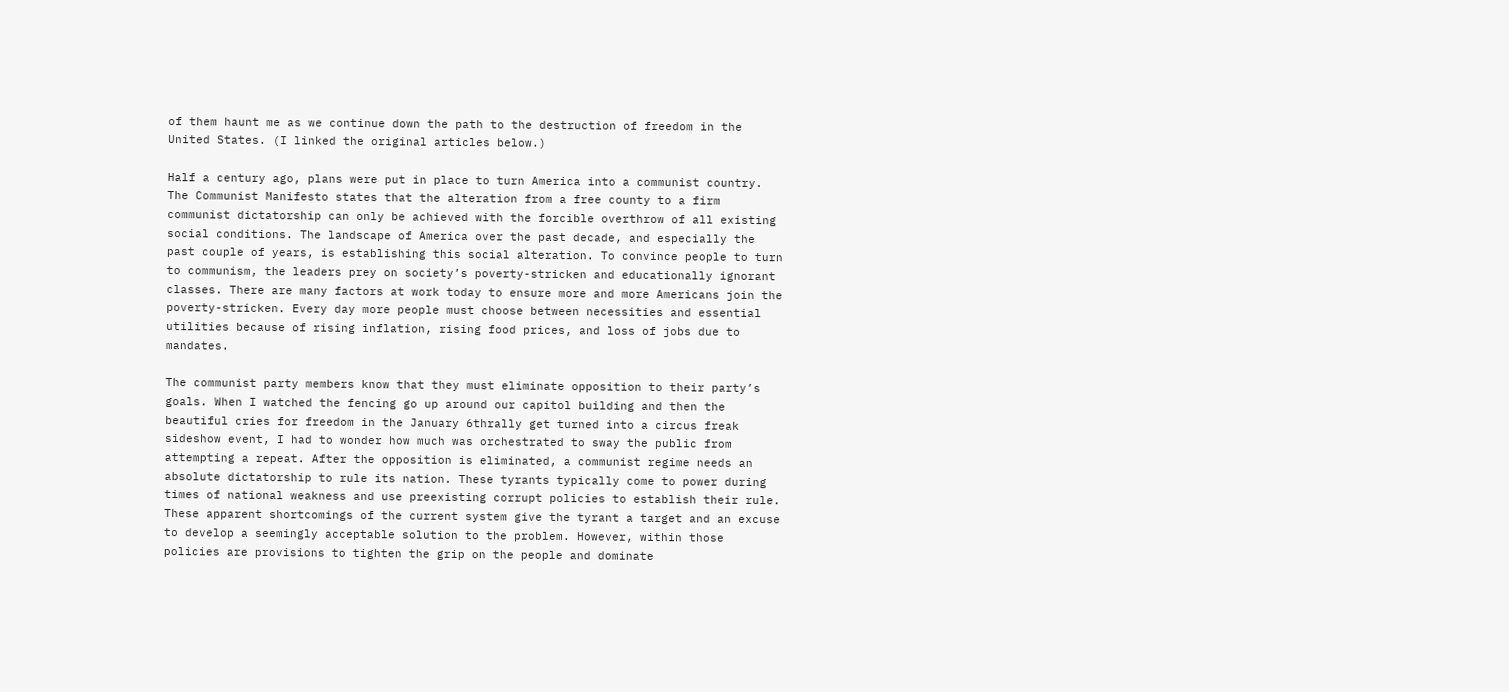of them haunt me as we continue down the path to the destruction of freedom in the United States. (I linked the original articles below.)

Half a century ago, plans were put in place to turn America into a communist country. The Communist Manifesto states that the alteration from a free county to a firm communist dictatorship can only be achieved with the forcible overthrow of all existing social conditions. The landscape of America over the past decade, and especially the past couple of years, is establishing this social alteration. To convince people to turn to communism, the leaders prey on society’s poverty-stricken and educationally ignorant classes. There are many factors at work today to ensure more and more Americans join the poverty-stricken. Every day more people must choose between necessities and essential utilities because of rising inflation, rising food prices, and loss of jobs due to mandates.

The communist party members know that they must eliminate opposition to their party’s goals. When I watched the fencing go up around our capitol building and then the beautiful cries for freedom in the January 6thrally get turned into a circus freak sideshow event, I had to wonder how much was orchestrated to sway the public from attempting a repeat. After the opposition is eliminated, a communist regime needs an absolute dictatorship to rule its nation. These tyrants typically come to power during times of national weakness and use preexisting corrupt policies to establish their rule. These apparent shortcomings of the current system give the tyrant a target and an excuse to develop a seemingly acceptable solution to the problem. However, within those policies are provisions to tighten the grip on the people and dominate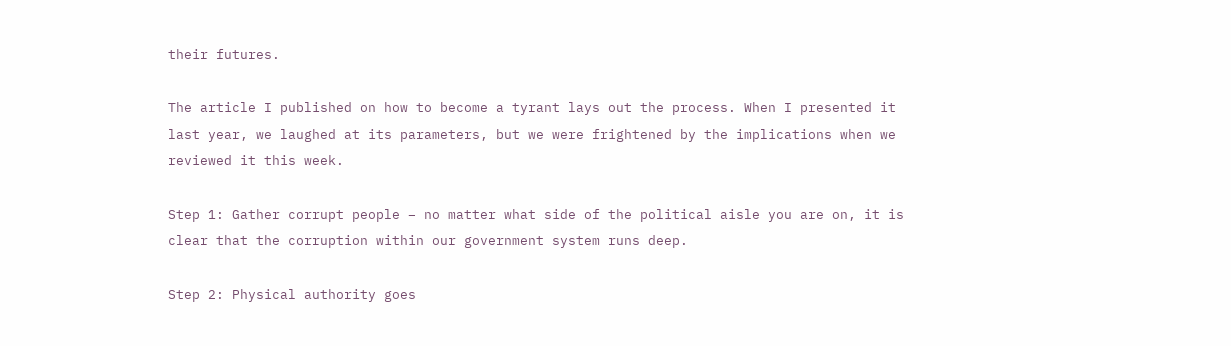their futures.

The article I published on how to become a tyrant lays out the process. When I presented it last year, we laughed at its parameters, but we were frightened by the implications when we reviewed it this week.

Step 1: Gather corrupt people – no matter what side of the political aisle you are on, it is clear that the corruption within our government system runs deep.

Step 2: Physical authority goes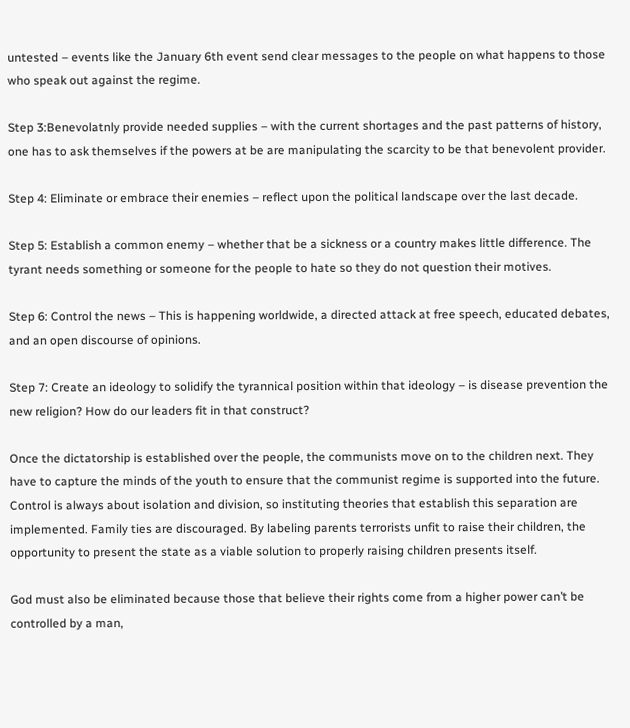untested – events like the January 6th event send clear messages to the people on what happens to those who speak out against the regime.

Step 3:Benevolatnly provide needed supplies – with the current shortages and the past patterns of history, one has to ask themselves if the powers at be are manipulating the scarcity to be that benevolent provider.

Step 4: Eliminate or embrace their enemies – reflect upon the political landscape over the last decade.

Step 5: Establish a common enemy – whether that be a sickness or a country makes little difference. The tyrant needs something or someone for the people to hate so they do not question their motives.

Step 6: Control the news – This is happening worldwide, a directed attack at free speech, educated debates, and an open discourse of opinions.

Step 7: Create an ideology to solidify the tyrannical position within that ideology – is disease prevention the new religion? How do our leaders fit in that construct?

Once the dictatorship is established over the people, the communists move on to the children next. They have to capture the minds of the youth to ensure that the communist regime is supported into the future. Control is always about isolation and division, so instituting theories that establish this separation are implemented. Family ties are discouraged. By labeling parents terrorists unfit to raise their children, the opportunity to present the state as a viable solution to properly raising children presents itself.

God must also be eliminated because those that believe their rights come from a higher power can’t be controlled by a man,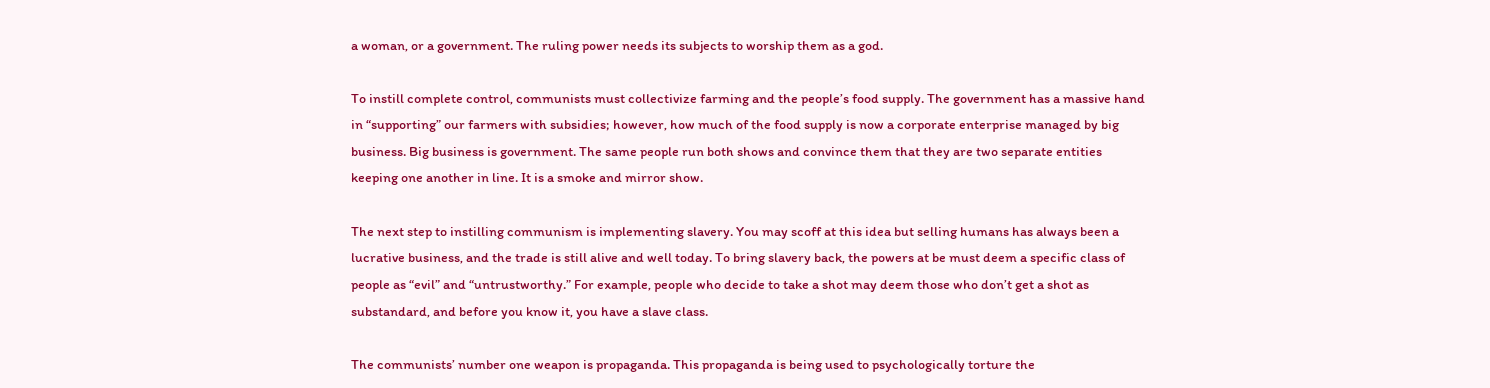a woman, or a government. The ruling power needs its subjects to worship them as a god.

To instill complete control, communists must collectivize farming and the people’s food supply. The government has a massive hand in “supporting” our farmers with subsidies; however, how much of the food supply is now a corporate enterprise managed by big business. Big business is government. The same people run both shows and convince them that they are two separate entities keeping one another in line. It is a smoke and mirror show.

The next step to instilling communism is implementing slavery. You may scoff at this idea but selling humans has always been a lucrative business, and the trade is still alive and well today. To bring slavery back, the powers at be must deem a specific class of people as “evil” and “untrustworthy.” For example, people who decide to take a shot may deem those who don’t get a shot as substandard, and before you know it, you have a slave class.

The communists’ number one weapon is propaganda. This propaganda is being used to psychologically torture the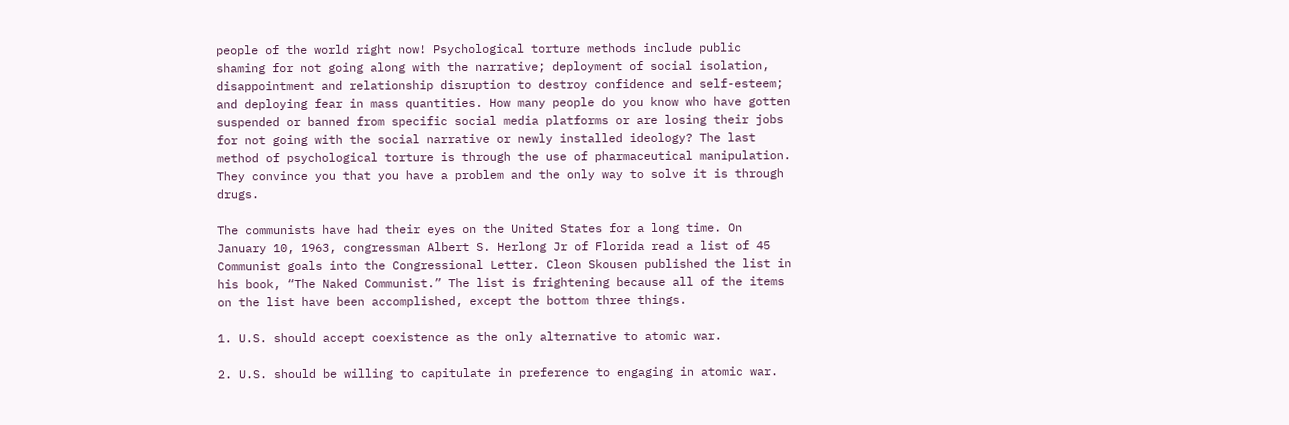people of the world right now! Psychological torture methods include public shaming for not going along with the narrative; deployment of social isolation, disappointment and relationship disruption to destroy confidence and self-esteem; and deploying fear in mass quantities. How many people do you know who have gotten suspended or banned from specific social media platforms or are losing their jobs for not going with the social narrative or newly installed ideology? The last method of psychological torture is through the use of pharmaceutical manipulation. They convince you that you have a problem and the only way to solve it is through drugs.

The communists have had their eyes on the United States for a long time. On January 10, 1963, congressman Albert S. Herlong Jr of Florida read a list of 45 Communist goals into the Congressional Letter. Cleon Skousen published the list in his book, “The Naked Communist.” The list is frightening because all of the items on the list have been accomplished, except the bottom three things.

1. U.S. should accept coexistence as the only alternative to atomic war.

2. U.S. should be willing to capitulate in preference to engaging in atomic war.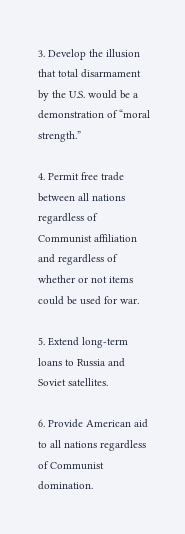3. Develop the illusion that total disarmament by the U.S. would be a demonstration of “moral strength.”

4. Permit free trade between all nations regardless of Communist affiliation and regardless of whether or not items could be used for war.

5. Extend long-term loans to Russia and Soviet satellites.

6. Provide American aid to all nations regardless of Communist domination.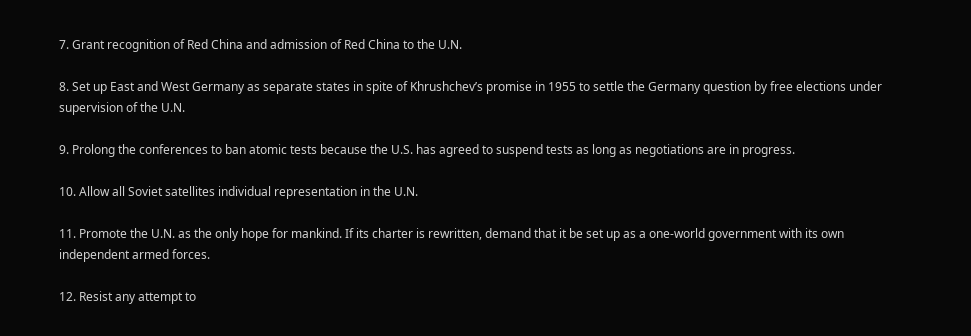7. Grant recognition of Red China and admission of Red China to the U.N.

8. Set up East and West Germany as separate states in spite of Khrushchev’s promise in 1955 to settle the Germany question by free elections under supervision of the U.N.

9. Prolong the conferences to ban atomic tests because the U.S. has agreed to suspend tests as long as negotiations are in progress.

10. Allow all Soviet satellites individual representation in the U.N.

11. Promote the U.N. as the only hope for mankind. If its charter is rewritten, demand that it be set up as a one-world government with its own independent armed forces.

12. Resist any attempt to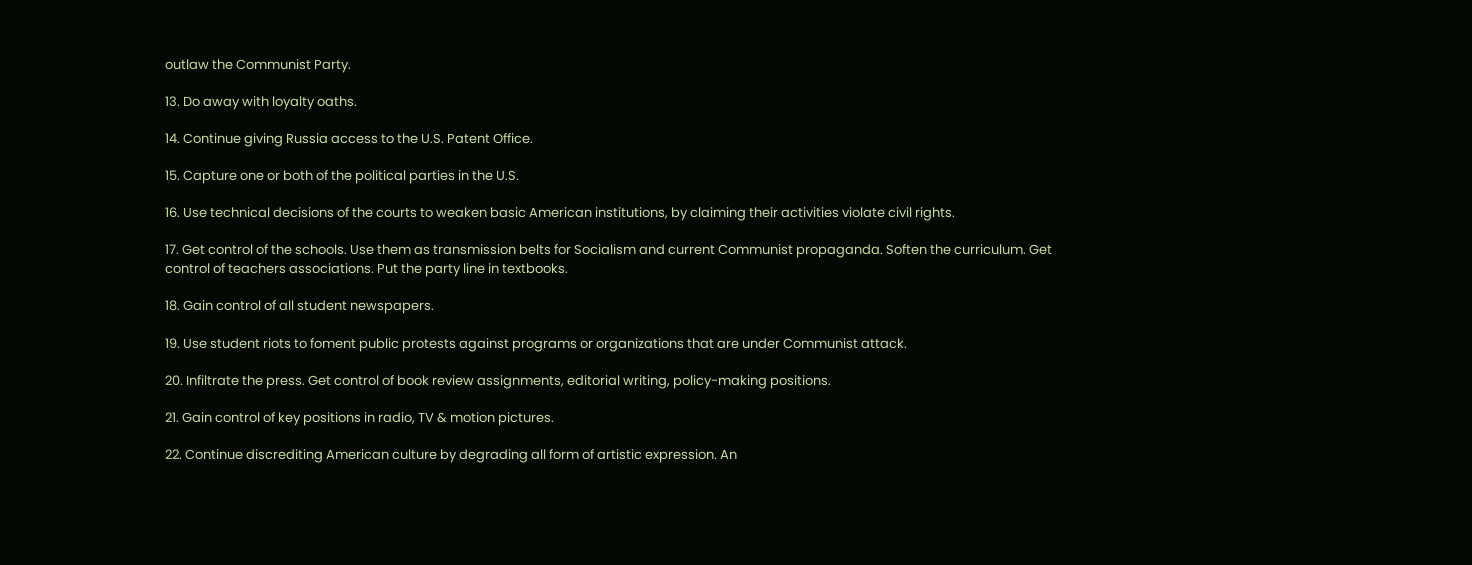outlaw the Communist Party.

13. Do away with loyalty oaths.

14. Continue giving Russia access to the U.S. Patent Office.

15. Capture one or both of the political parties in the U.S.

16. Use technical decisions of the courts to weaken basic American institutions, by claiming their activities violate civil rights.

17. Get control of the schools. Use them as transmission belts for Socialism and current Communist propaganda. Soften the curriculum. Get control of teachers associations. Put the party line in textbooks.

18. Gain control of all student newspapers.

19. Use student riots to foment public protests against programs or organizations that are under Communist attack.

20. Infiltrate the press. Get control of book review assignments, editorial writing, policy-making positions.

21. Gain control of key positions in radio, TV & motion pictures.

22. Continue discrediting American culture by degrading all form of artistic expression. An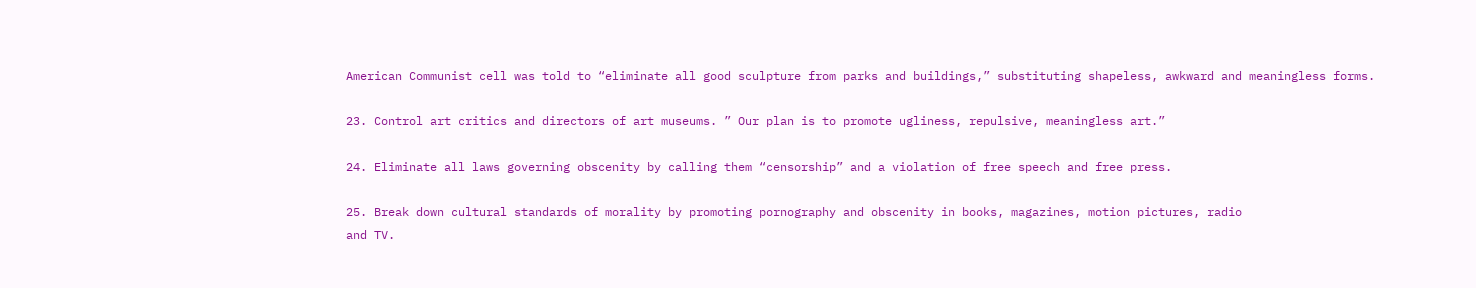American Communist cell was told to “eliminate all good sculpture from parks and buildings,” substituting shapeless, awkward and meaningless forms.

23. Control art critics and directors of art museums. ” Our plan is to promote ugliness, repulsive, meaningless art.”

24. Eliminate all laws governing obscenity by calling them “censorship” and a violation of free speech and free press.

25. Break down cultural standards of morality by promoting pornography and obscenity in books, magazines, motion pictures, radio
and TV.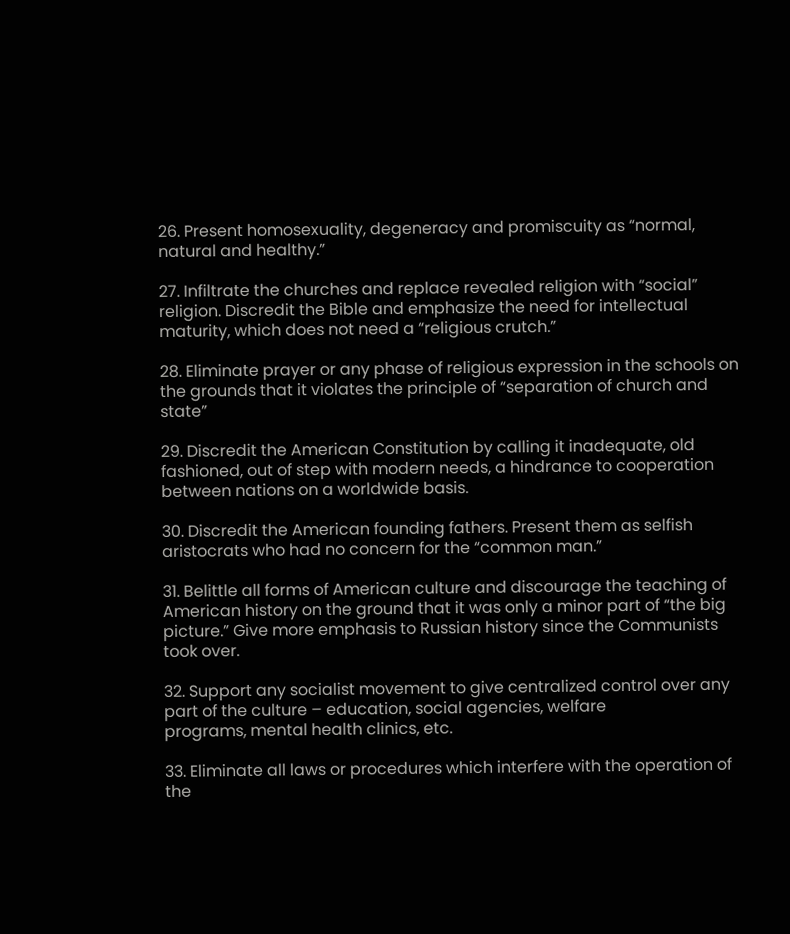26. Present homosexuality, degeneracy and promiscuity as “normal, natural and healthy.”

27. Infiltrate the churches and replace revealed religion with “social” religion. Discredit the Bible and emphasize the need for intellectual maturity, which does not need a “religious crutch.”

28. Eliminate prayer or any phase of religious expression in the schools on the grounds that it violates the principle of “separation of church and state”

29. Discredit the American Constitution by calling it inadequate, old fashioned, out of step with modern needs, a hindrance to cooperation between nations on a worldwide basis.

30. Discredit the American founding fathers. Present them as selfish aristocrats who had no concern for the “common man.”

31. Belittle all forms of American culture and discourage the teaching of American history on the ground that it was only a minor part of “the big picture.” Give more emphasis to Russian history since the Communists took over.

32. Support any socialist movement to give centralized control over any part of the culture – education, social agencies, welfare
programs, mental health clinics, etc.

33. Eliminate all laws or procedures which interfere with the operation of the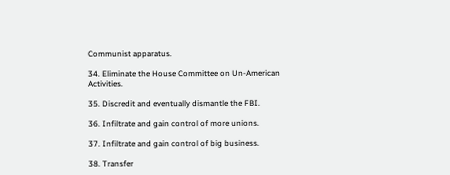Communist apparatus.

34. Eliminate the House Committee on Un-American Activities.

35. Discredit and eventually dismantle the FBI.

36. Infiltrate and gain control of more unions.

37. Infiltrate and gain control of big business.

38. Transfer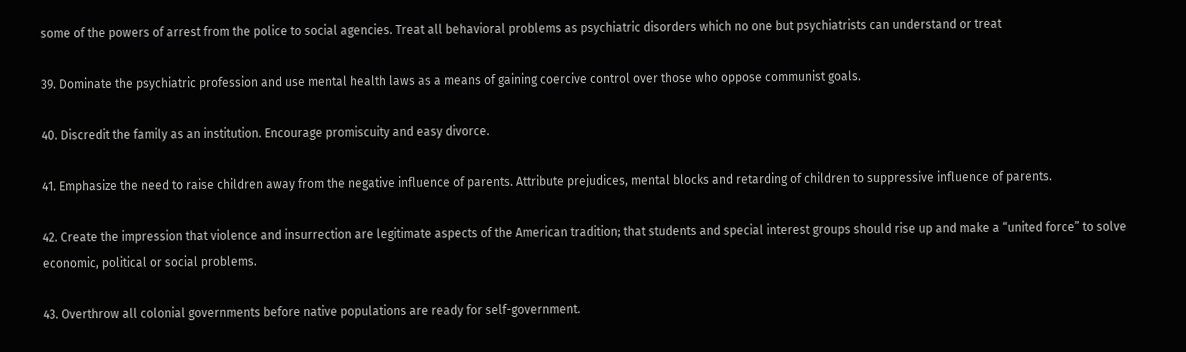some of the powers of arrest from the police to social agencies. Treat all behavioral problems as psychiatric disorders which no one but psychiatrists can understand or treat

39. Dominate the psychiatric profession and use mental health laws as a means of gaining coercive control over those who oppose communist goals.

40. Discredit the family as an institution. Encourage promiscuity and easy divorce.

41. Emphasize the need to raise children away from the negative influence of parents. Attribute prejudices, mental blocks and retarding of children to suppressive influence of parents.

42. Create the impression that violence and insurrection are legitimate aspects of the American tradition; that students and special interest groups should rise up and make a “united force” to solve economic, political or social problems.

43. Overthrow all colonial governments before native populations are ready for self-government.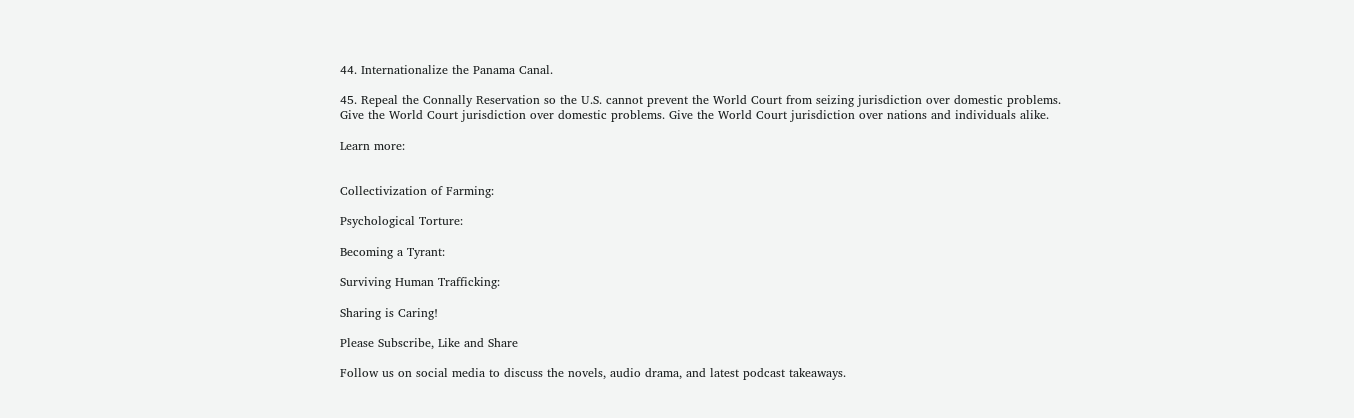44. Internationalize the Panama Canal.

45. Repeal the Connally Reservation so the U.S. cannot prevent the World Court from seizing jurisdiction over domestic problems.
Give the World Court jurisdiction over domestic problems. Give the World Court jurisdiction over nations and individuals alike.

Learn more:


Collectivization of Farming:

Psychological Torture:

Becoming a Tyrant:

Surviving Human Trafficking:

Sharing is Caring!

Please Subscribe, Like and Share

Follow us on social media to discuss the novels, audio drama, and latest podcast takeaways.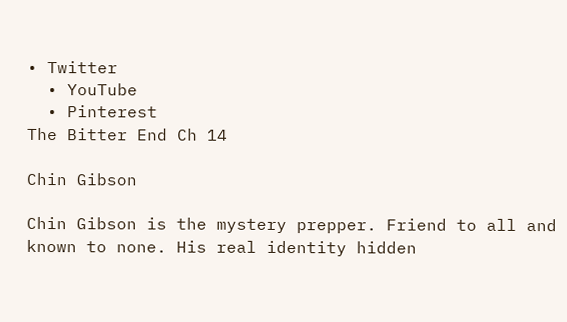• Twitter
  • YouTube
  • Pinterest
The Bitter End Ch 14

Chin Gibson

Chin Gibson is the mystery prepper. Friend to all and known to none. His real identity hidden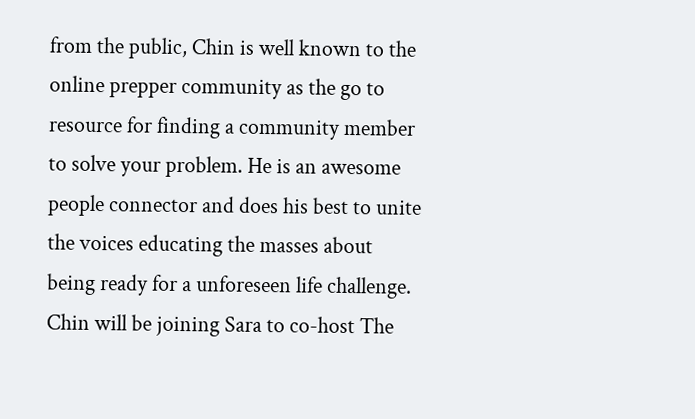from the public, Chin is well known to the online prepper community as the go to resource for finding a community member to solve your problem. He is an awesome people connector and does his best to unite the voices educating the masses about being ready for a unforeseen life challenge. Chin will be joining Sara to co-host The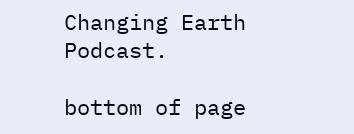Changing Earth Podcast.

bottom of page